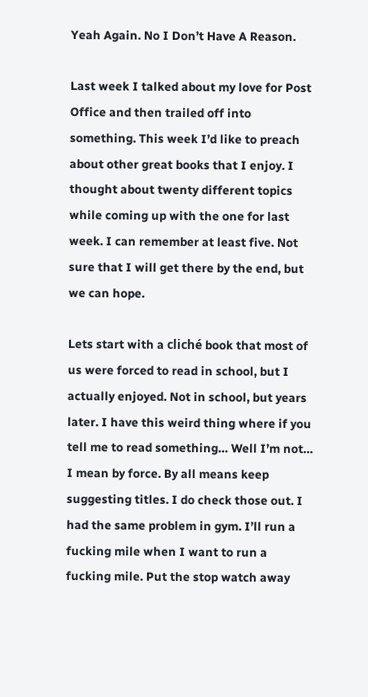Yeah Again. No I Don’t Have A Reason.

Last week I talked about my love for Post Office and then trailed off into something. This week I’d like to preach about other great books that I enjoy. I thought about twenty different topics while coming up with the one for last week. I can remember at least five. Not sure that I will get there by the end, but we can hope.

Lets start with a cliché book that most of us were forced to read in school, but I actually enjoyed. Not in school, but years later. I have this weird thing where if you tell me to read something… Well I’m not… I mean by force. By all means keep suggesting titles. I do check those out. I had the same problem in gym. I’ll run a fucking mile when I want to run a fucking mile. Put the stop watch away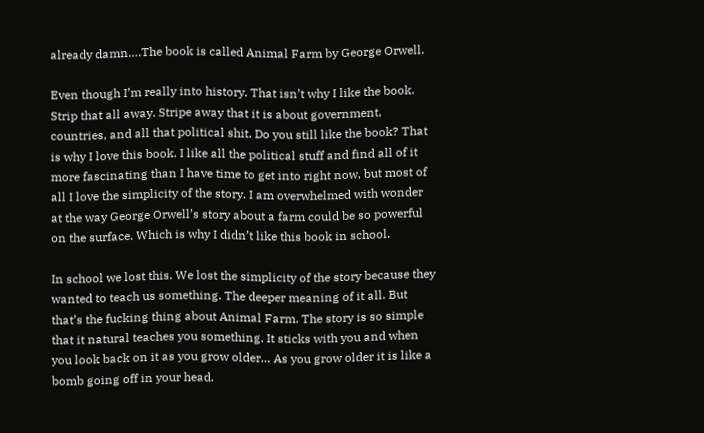already damn….The book is called Animal Farm by George Orwell.

Even though I’m really into history. That isn’t why I like the book. Strip that all away. Stripe away that it is about government, countries, and all that political shit. Do you still like the book? That is why I love this book. I like all the political stuff and find all of it more fascinating than I have time to get into right now, but most of all I love the simplicity of the story. I am overwhelmed with wonder at the way George Orwell’s story about a farm could be so powerful on the surface. Which is why I didn’t like this book in school.

In school we lost this. We lost the simplicity of the story because they wanted to teach us something. The deeper meaning of it all. But that’s the fucking thing about Animal Farm. The story is so simple that it natural teaches you something. It sticks with you and when you look back on it as you grow older… As you grow older it is like a bomb going off in your head.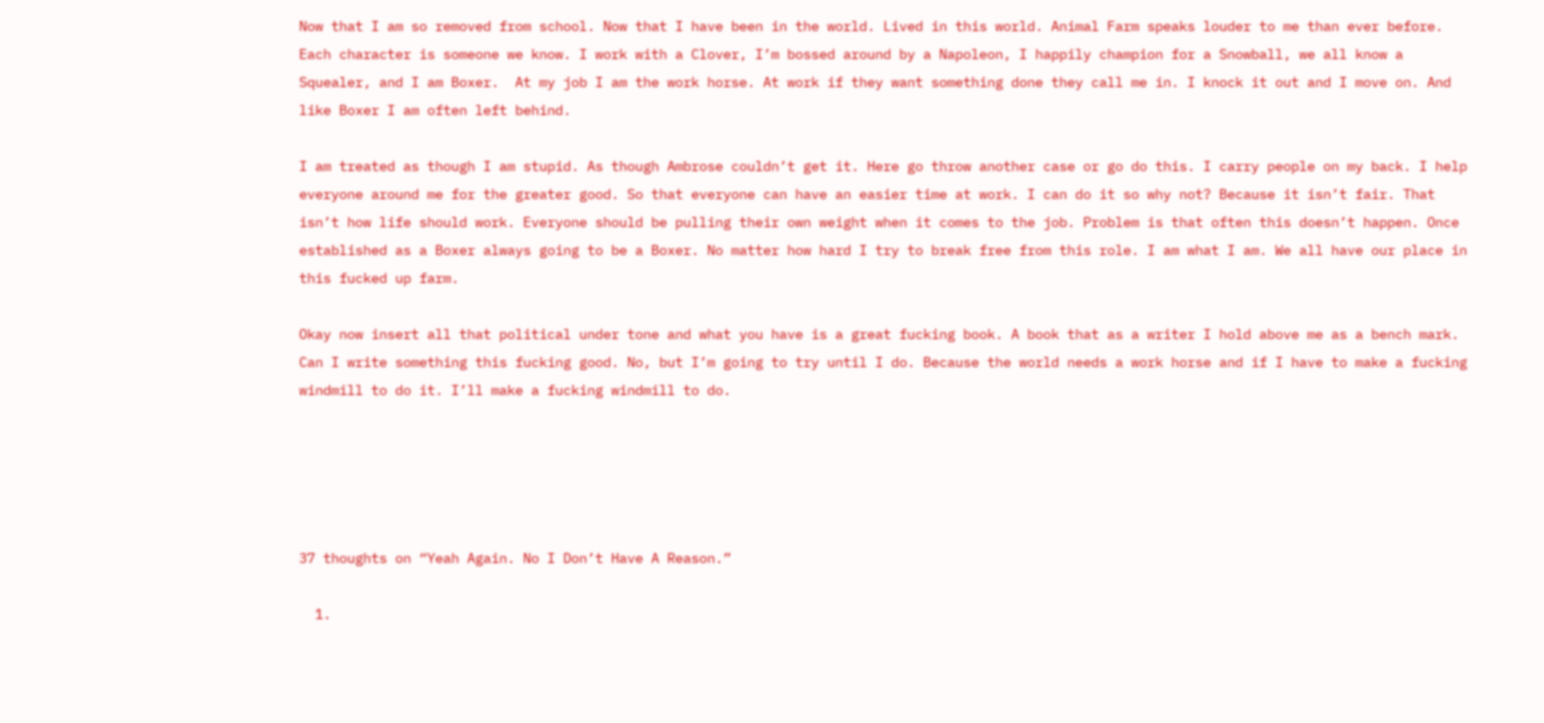Now that I am so removed from school. Now that I have been in the world. Lived in this world. Animal Farm speaks louder to me than ever before. Each character is someone we know. I work with a Clover, I’m bossed around by a Napoleon, I happily champion for a Snowball, we all know a Squealer, and I am Boxer.  At my job I am the work horse. At work if they want something done they call me in. I knock it out and I move on. And like Boxer I am often left behind.

I am treated as though I am stupid. As though Ambrose couldn’t get it. Here go throw another case or go do this. I carry people on my back. I help everyone around me for the greater good. So that everyone can have an easier time at work. I can do it so why not? Because it isn’t fair. That isn’t how life should work. Everyone should be pulling their own weight when it comes to the job. Problem is that often this doesn’t happen. Once established as a Boxer always going to be a Boxer. No matter how hard I try to break free from this role. I am what I am. We all have our place in this fucked up farm.

Okay now insert all that political under tone and what you have is a great fucking book. A book that as a writer I hold above me as a bench mark. Can I write something this fucking good. No, but I’m going to try until I do. Because the world needs a work horse and if I have to make a fucking windmill to do it. I’ll make a fucking windmill to do.





37 thoughts on “Yeah Again. No I Don’t Have A Reason.”

  1.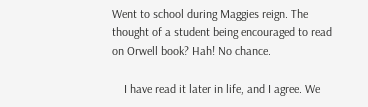Went to school during Maggies reign. The thought of a student being encouraged to read on Orwell book? Hah! No chance.

    I have read it later in life, and I agree. We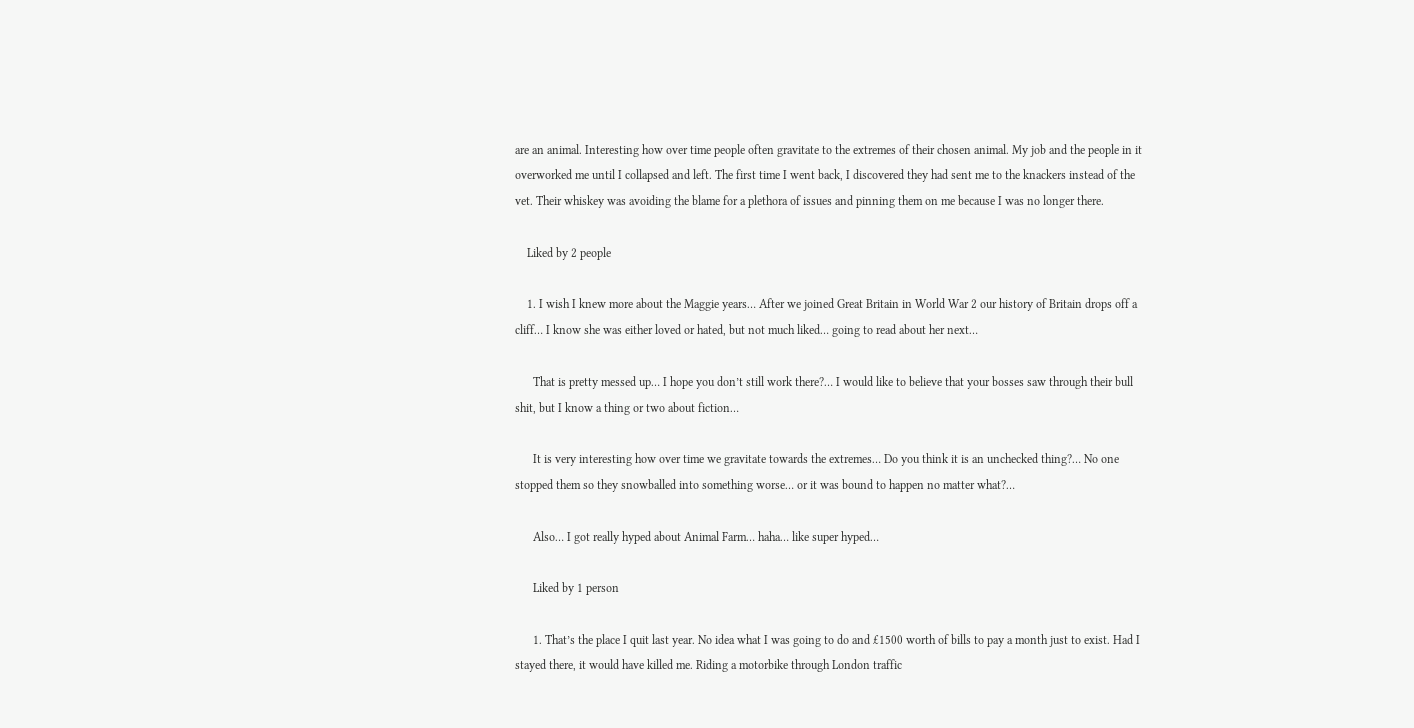are an animal. Interesting how over time people often gravitate to the extremes of their chosen animal. My job and the people in it overworked me until I collapsed and left. The first time I went back, I discovered they had sent me to the knackers instead of the vet. Their whiskey was avoiding the blame for a plethora of issues and pinning them on me because I was no longer there.

    Liked by 2 people

    1. I wish I knew more about the Maggie years… After we joined Great Britain in World War 2 our history of Britain drops off a cliff… I know she was either loved or hated, but not much liked… going to read about her next…

      That is pretty messed up… I hope you don’t still work there?… I would like to believe that your bosses saw through their bull shit, but I know a thing or two about fiction…

      It is very interesting how over time we gravitate towards the extremes… Do you think it is an unchecked thing?… No one stopped them so they snowballed into something worse… or it was bound to happen no matter what?…

      Also… I got really hyped about Animal Farm… haha… like super hyped…

      Liked by 1 person

      1. That’s the place I quit last year. No idea what I was going to do and £1500 worth of bills to pay a month just to exist. Had I stayed there, it would have killed me. Riding a motorbike through London traffic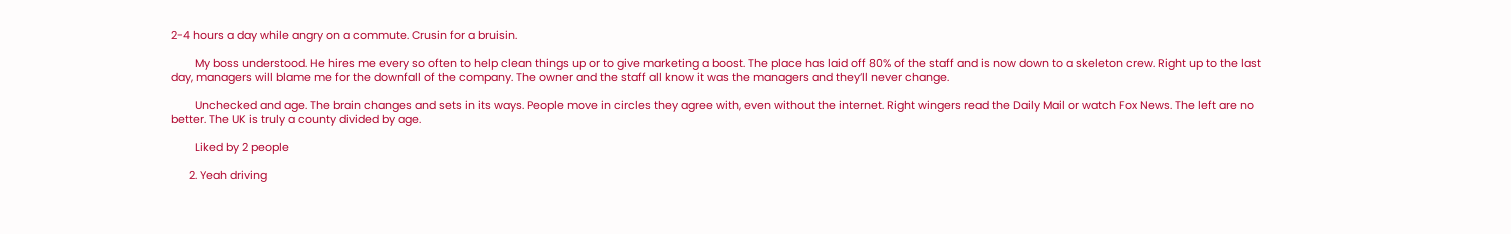2-4 hours a day while angry on a commute. Crusin for a bruisin.

        My boss understood. He hires me every so often to help clean things up or to give marketing a boost. The place has laid off 80% of the staff and is now down to a skeleton crew. Right up to the last day, managers will blame me for the downfall of the company. The owner and the staff all know it was the managers and they’ll never change.

        Unchecked and age. The brain changes and sets in its ways. People move in circles they agree with, even without the internet. Right wingers read the Daily Mail or watch Fox News. The left are no better. The UK is truly a county divided by age.

        Liked by 2 people

      2. Yeah driving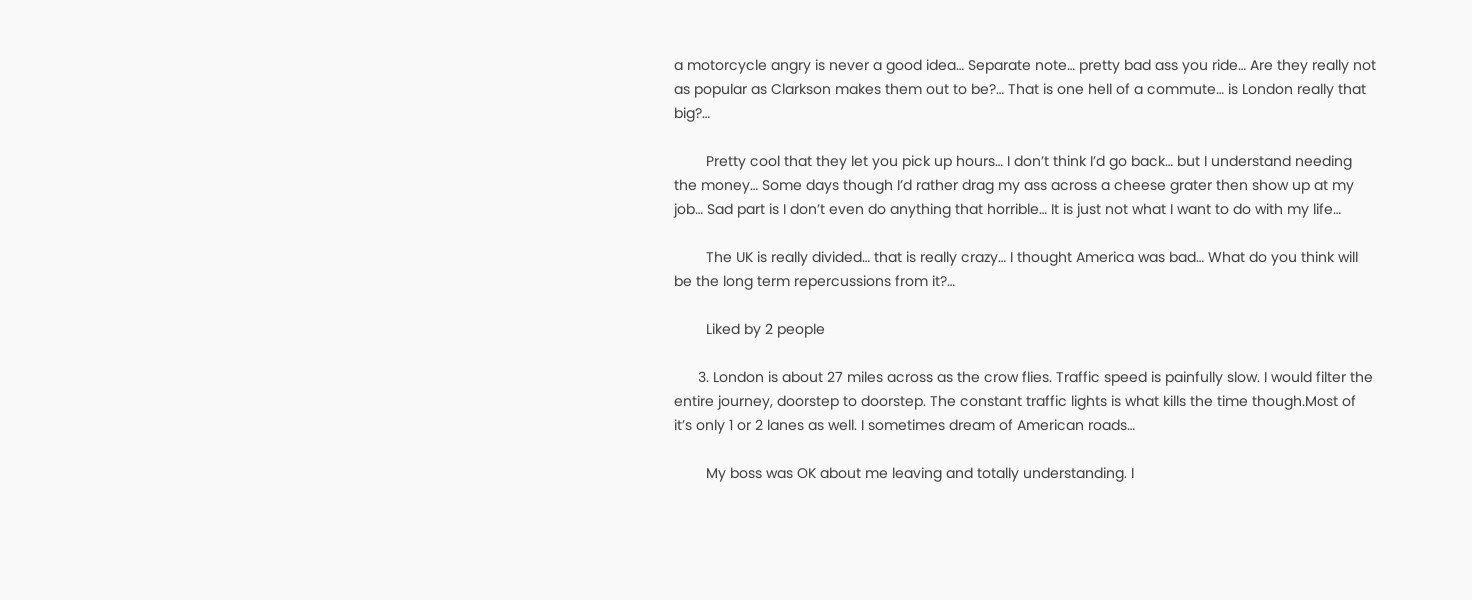a motorcycle angry is never a good idea… Separate note… pretty bad ass you ride… Are they really not as popular as Clarkson makes them out to be?… That is one hell of a commute… is London really that big?…

        Pretty cool that they let you pick up hours… I don’t think I’d go back… but I understand needing the money… Some days though I’d rather drag my ass across a cheese grater then show up at my job… Sad part is I don’t even do anything that horrible… It is just not what I want to do with my life…

        The UK is really divided… that is really crazy… I thought America was bad… What do you think will be the long term repercussions from it?…

        Liked by 2 people

      3. London is about 27 miles across as the crow flies. Traffic speed is painfully slow. I would filter the entire journey, doorstep to doorstep. The constant traffic lights is what kills the time though.Most of it’s only 1 or 2 lanes as well. I sometimes dream of American roads…

        My boss was OK about me leaving and totally understanding. I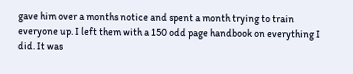gave him over a months notice and spent a month trying to train everyone up. I left them with a 150 odd page handbook on everything I did. It was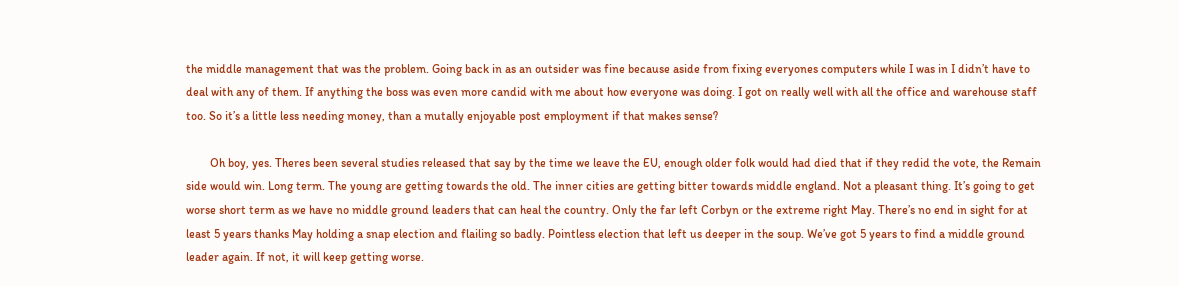the middle management that was the problem. Going back in as an outsider was fine because aside from fixing everyones computers while I was in I didn’t have to deal with any of them. If anything the boss was even more candid with me about how everyone was doing. I got on really well with all the office and warehouse staff too. So it’s a little less needing money, than a mutally enjoyable post employment if that makes sense?

        Oh boy, yes. Theres been several studies released that say by the time we leave the EU, enough older folk would had died that if they redid the vote, the Remain side would win. Long term. The young are getting towards the old. The inner cities are getting bitter towards middle england. Not a pleasant thing. It’s going to get worse short term as we have no middle ground leaders that can heal the country. Only the far left Corbyn or the extreme right May. There’s no end in sight for at least 5 years thanks May holding a snap election and flailing so badly. Pointless election that left us deeper in the soup. We’ve got 5 years to find a middle ground leader again. If not, it will keep getting worse.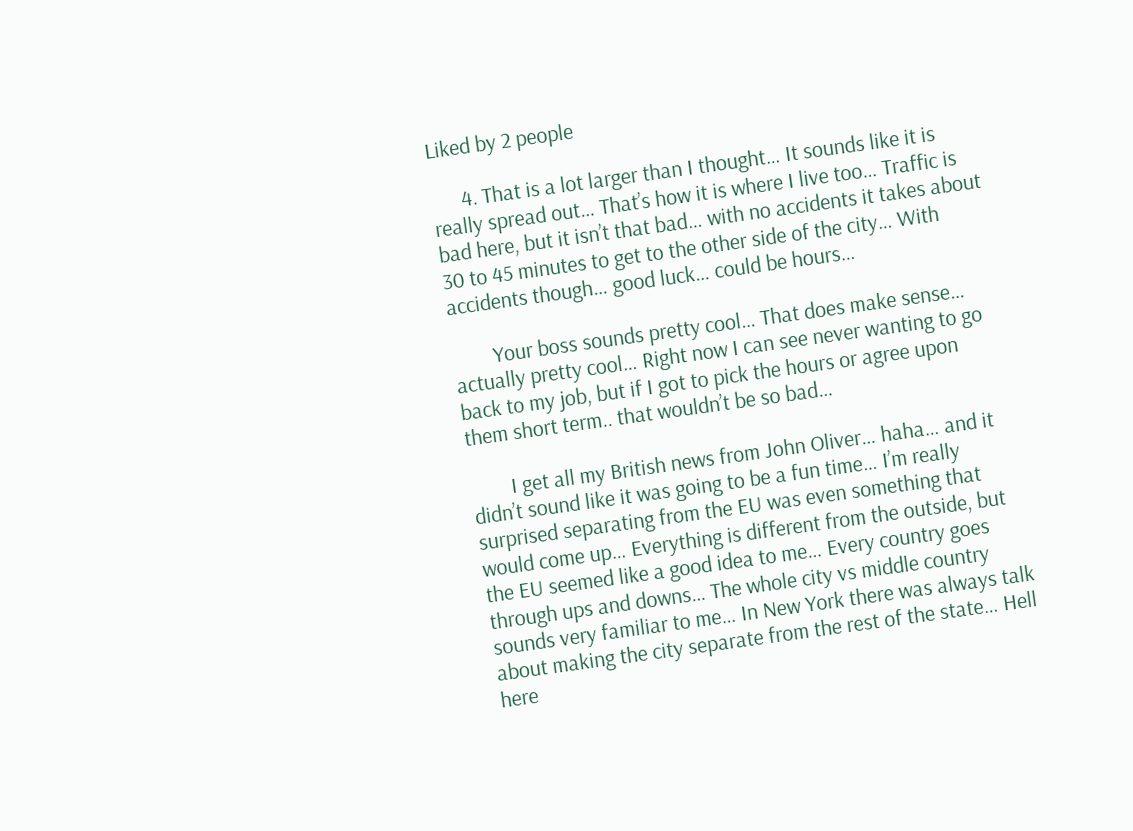Liked by 2 people

      4. That is a lot larger than I thought… It sounds like it is really spread out… That’s how it is where I live too… Traffic is bad here, but it isn’t that bad… with no accidents it takes about 30 to 45 minutes to get to the other side of the city… With accidents though… good luck… could be hours…

        Your boss sounds pretty cool… That does make sense… actually pretty cool… Right now I can see never wanting to go back to my job, but if I got to pick the hours or agree upon them short term.. that wouldn’t be so bad…

        I get all my British news from John Oliver… haha… and it didn’t sound like it was going to be a fun time… I’m really surprised separating from the EU was even something that would come up… Everything is different from the outside, but the EU seemed like a good idea to me… Every country goes through ups and downs… The whole city vs middle country sounds very familiar to me… In New York there was always talk about making the city separate from the rest of the state… Hell here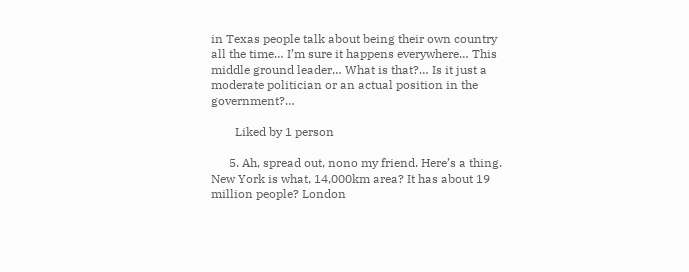in Texas people talk about being their own country all the time… I’m sure it happens everywhere… This middle ground leader… What is that?… Is it just a moderate politician or an actual position in the government?…

        Liked by 1 person

      5. Ah, spread out, nono my friend. Here’s a thing. New York is what, 14,000km area? It has about 19 million people? London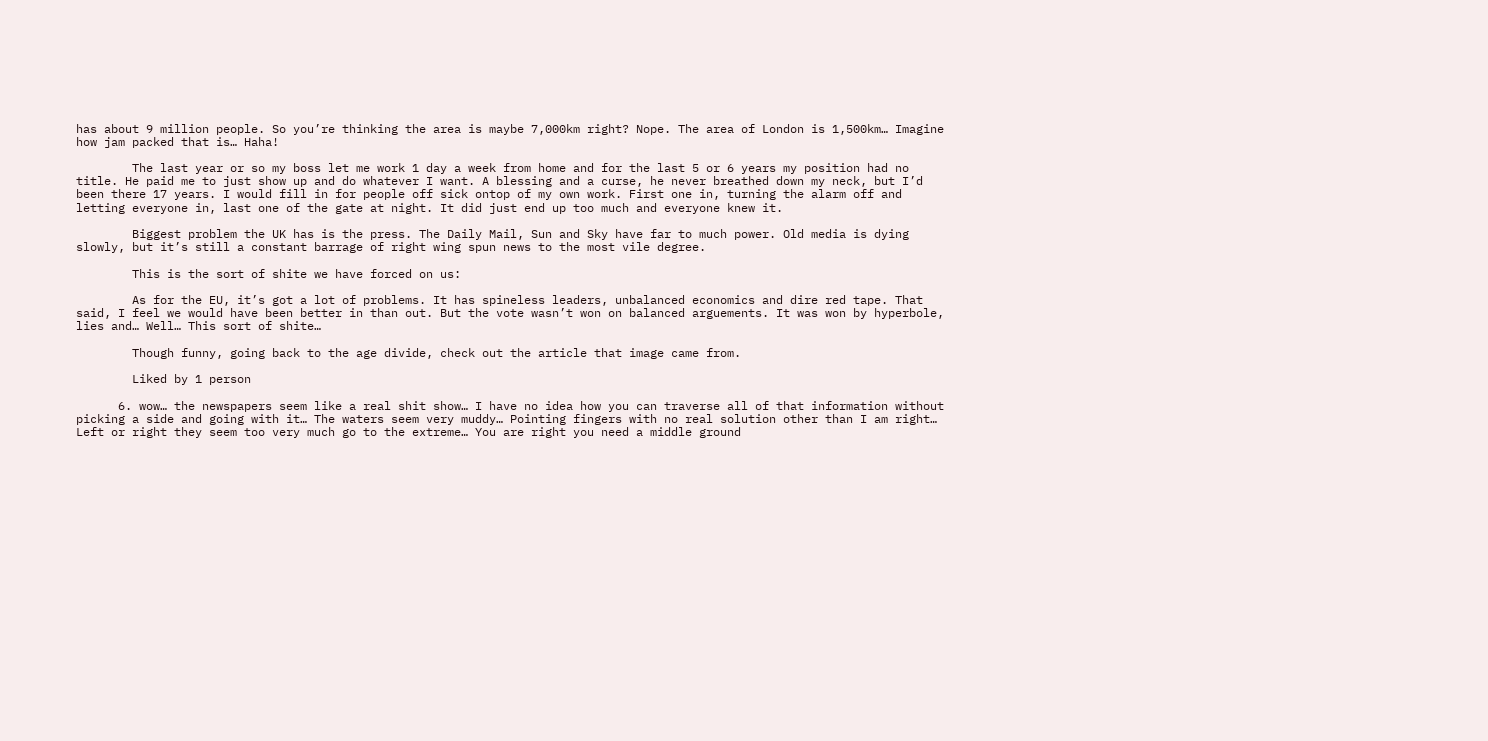has about 9 million people. So you’re thinking the area is maybe 7,000km right? Nope. The area of London is 1,500km… Imagine how jam packed that is… Haha!

        The last year or so my boss let me work 1 day a week from home and for the last 5 or 6 years my position had no title. He paid me to just show up and do whatever I want. A blessing and a curse, he never breathed down my neck, but I’d been there 17 years. I would fill in for people off sick ontop of my own work. First one in, turning the alarm off and letting everyone in, last one of the gate at night. It did just end up too much and everyone knew it.

        Biggest problem the UK has is the press. The Daily Mail, Sun and Sky have far to much power. Old media is dying slowly, but it’s still a constant barrage of right wing spun news to the most vile degree.

        This is the sort of shite we have forced on us:

        As for the EU, it’s got a lot of problems. It has spineless leaders, unbalanced economics and dire red tape. That said, I feel we would have been better in than out. But the vote wasn’t won on balanced arguements. It was won by hyperbole, lies and… Well… This sort of shite…

        Though funny, going back to the age divide, check out the article that image came from.

        Liked by 1 person

      6. wow… the newspapers seem like a real shit show… I have no idea how you can traverse all of that information without picking a side and going with it… The waters seem very muddy… Pointing fingers with no real solution other than I am right… Left or right they seem too very much go to the extreme… You are right you need a middle ground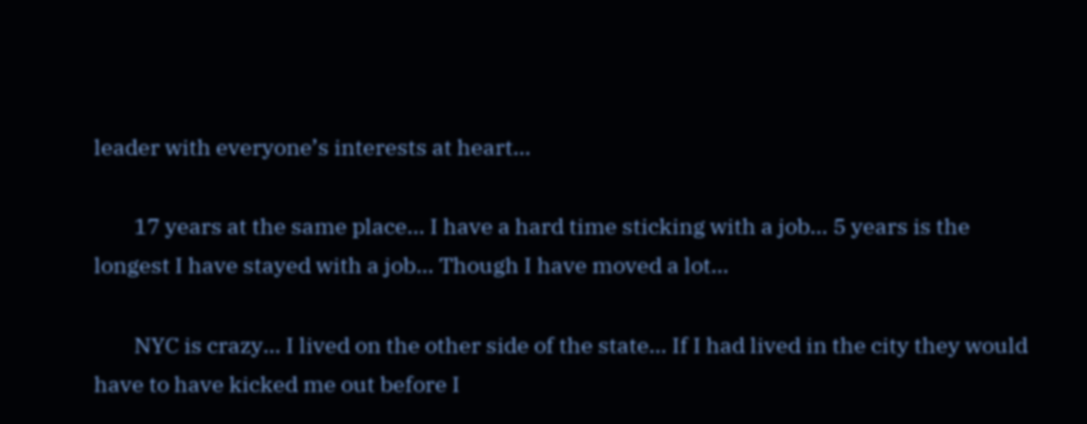leader with everyone’s interests at heart…

        17 years at the same place… I have a hard time sticking with a job… 5 years is the longest I have stayed with a job… Though I have moved a lot…

        NYC is crazy… I lived on the other side of the state… If I had lived in the city they would have to have kicked me out before I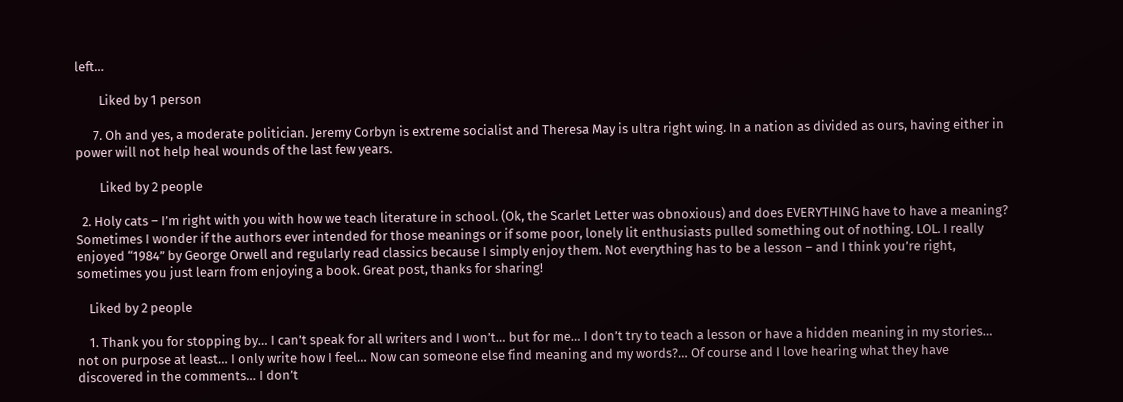left…

        Liked by 1 person

      7. Oh and yes, a moderate politician. Jeremy Corbyn is extreme socialist and Theresa May is ultra right wing. In a nation as divided as ours, having either in power will not help heal wounds of the last few years.

        Liked by 2 people

  2. Holy cats – I’m right with you with how we teach literature in school. (Ok, the Scarlet Letter was obnoxious) and does EVERYTHING have to have a meaning? Sometimes I wonder if the authors ever intended for those meanings or if some poor, lonely lit enthusiasts pulled something out of nothing. LOL. I really enjoyed “1984” by George Orwell and regularly read classics because I simply enjoy them. Not everything has to be a lesson – and I think you’re right, sometimes you just learn from enjoying a book. Great post, thanks for sharing!

    Liked by 2 people

    1. Thank you for stopping by… I can’t speak for all writers and I won’t… but for me… I don’t try to teach a lesson or have a hidden meaning in my stories… not on purpose at least… I only write how I feel… Now can someone else find meaning and my words?… Of course and I love hearing what they have discovered in the comments… I don’t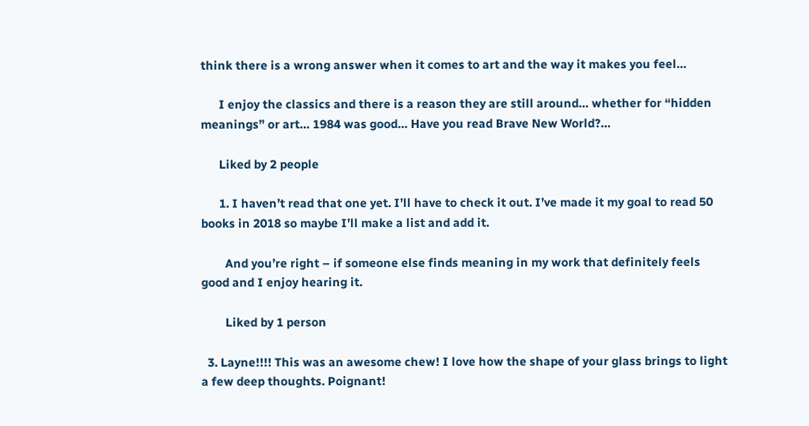think there is a wrong answer when it comes to art and the way it makes you feel…

      I enjoy the classics and there is a reason they are still around… whether for “hidden meanings” or art… 1984 was good… Have you read Brave New World?…

      Liked by 2 people

      1. I haven’t read that one yet. I’ll have to check it out. I’ve made it my goal to read 50 books in 2018 so maybe I’ll make a list and add it.

        And you’re right – if someone else finds meaning in my work that definitely feels good and I enjoy hearing it.

        Liked by 1 person

  3. Layne!!!! This was an awesome chew! I love how the shape of your glass brings to light a few deep thoughts. Poignant!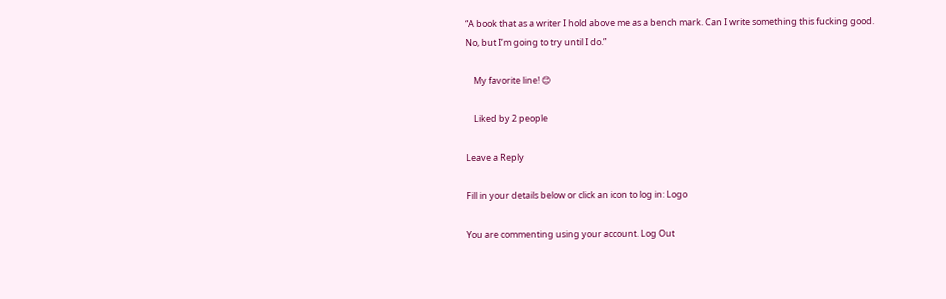“A book that as a writer I hold above me as a bench mark. Can I write something this fucking good. No, but I’m going to try until I do.”

    My favorite line! 😊

    Liked by 2 people

Leave a Reply

Fill in your details below or click an icon to log in: Logo

You are commenting using your account. Log Out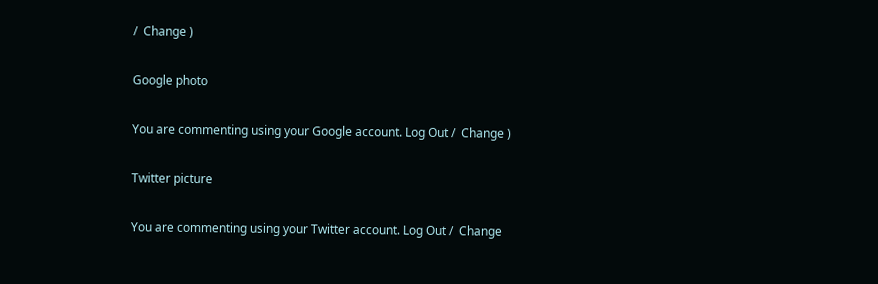/  Change )

Google photo

You are commenting using your Google account. Log Out /  Change )

Twitter picture

You are commenting using your Twitter account. Log Out /  Change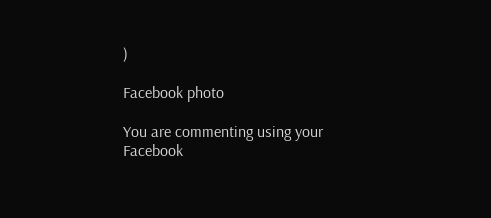)

Facebook photo

You are commenting using your Facebook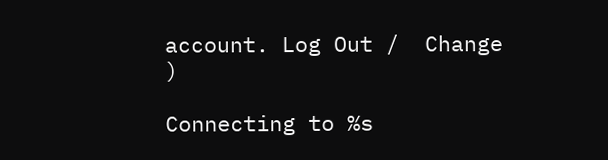account. Log Out /  Change )

Connecting to %s